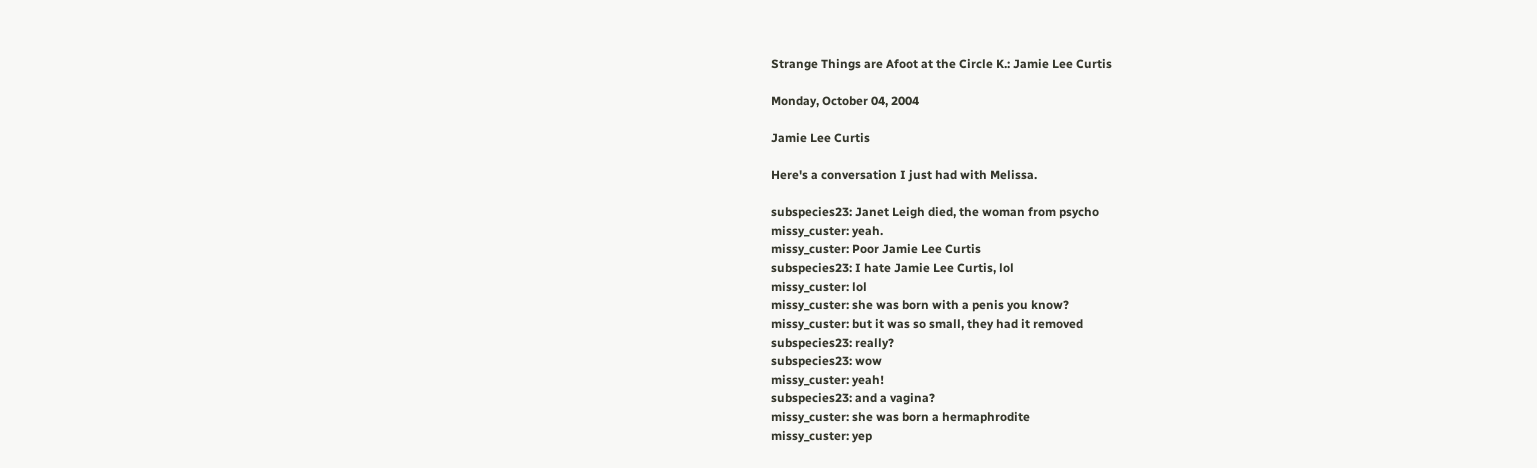Strange Things are Afoot at the Circle K.: Jamie Lee Curtis

Monday, October 04, 2004

Jamie Lee Curtis

Here's a conversation I just had with Melissa.

subspecies23: Janet Leigh died, the woman from psycho
missy_custer: yeah.
missy_custer: Poor Jamie Lee Curtis
subspecies23: I hate Jamie Lee Curtis, lol
missy_custer: lol
missy_custer: she was born with a penis you know?
missy_custer: but it was so small, they had it removed
subspecies23: really?
subspecies23: wow
missy_custer: yeah!
subspecies23: and a vagina?
missy_custer: she was born a hermaphrodite
missy_custer: yep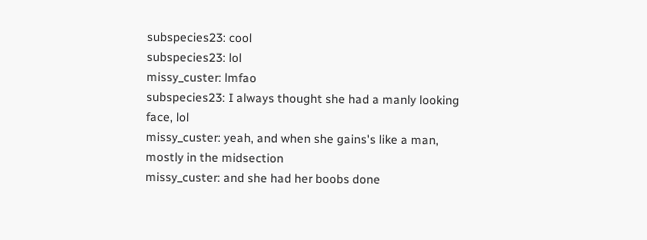subspecies23: cool
subspecies23: lol
missy_custer: lmfao
subspecies23: I always thought she had a manly looking face, lol
missy_custer: yeah, and when she gains's like a man, mostly in the midsection
missy_custer: and she had her boobs done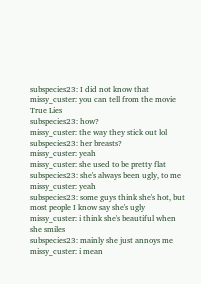subspecies23: I did not know that
missy_custer: you can tell from the movie True Lies
subspecies23: how?
missy_custer: the way they stick out lol
subspecies23: her breasts?
missy_custer: yeah
missy_custer: she used to be pretty flat
subspecies23: she's always been ugly, to me
missy_custer: yeah
subspecies23: some guys think she's hot, but most people I know say she's ugly
missy_custer: i think she's beautiful when she smiles
subspecies23: mainly she just annoys me
missy_custer: i mean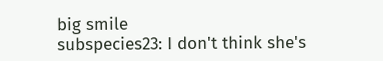big smile
subspecies23: I don't think she's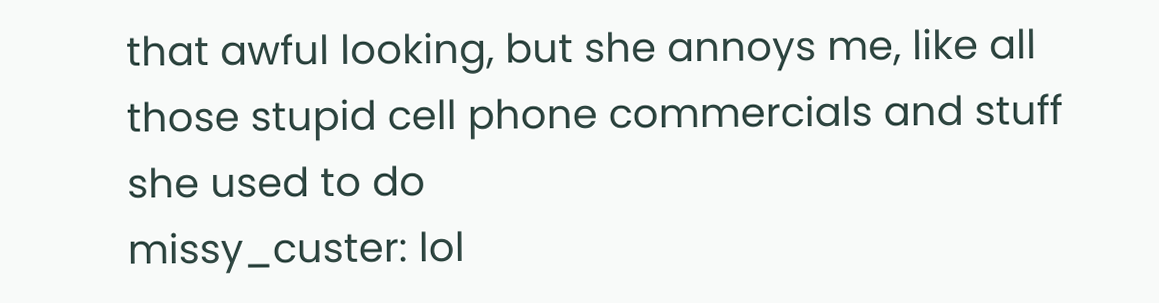that awful looking, but she annoys me, like all those stupid cell phone commercials and stuff she used to do
missy_custer: lol